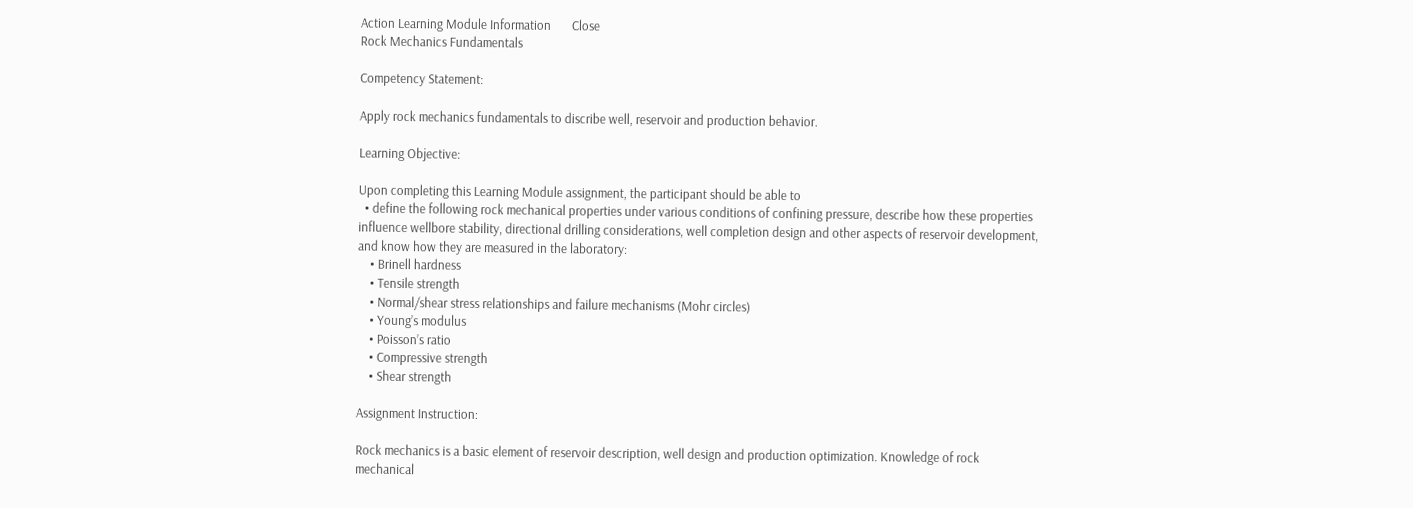Action Learning Module Information       Close
Rock Mechanics Fundamentals

Competency Statement:

Apply rock mechanics fundamentals to discribe well, reservoir and production behavior.

Learning Objective:

Upon completing this Learning Module assignment, the participant should be able to
  • define the following rock mechanical properties under various conditions of confining pressure, describe how these properties influence wellbore stability, directional drilling considerations, well completion design and other aspects of reservoir development, and know how they are measured in the laboratory:
    • Brinell hardness
    • Tensile strength
    • Normal/shear stress relationships and failure mechanisms (Mohr circles)
    • Young’s modulus
    • Poisson’s ratio
    • Compressive strength
    • Shear strength

Assignment Instruction:

Rock mechanics is a basic element of reservoir description, well design and production optimization. Knowledge of rock mechanical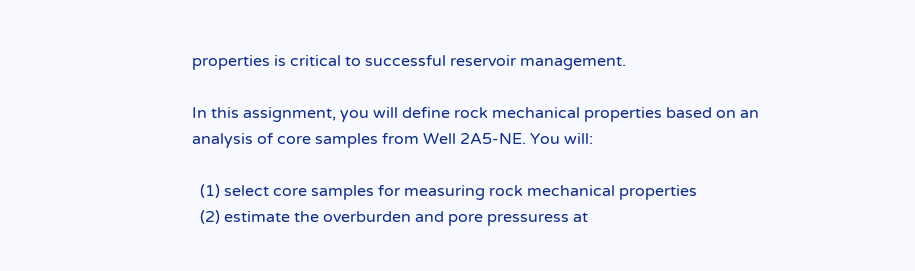properties is critical to successful reservoir management.

In this assignment, you will define rock mechanical properties based on an analysis of core samples from Well 2A5-NE. You will:

  (1) select core samples for measuring rock mechanical properties
  (2) estimate the overburden and pore pressuress at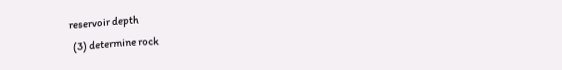reservoir depth
  (3) determine rock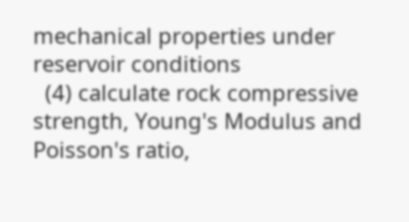mechanical properties under reservoir conditions
  (4) calculate rock compressive strength, Young's Modulus and Poisson's ratio,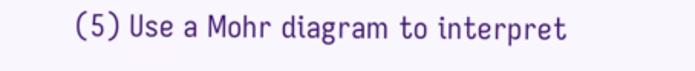(5) Use a Mohr diagram to interpret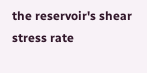the reservoir's shear stress rate